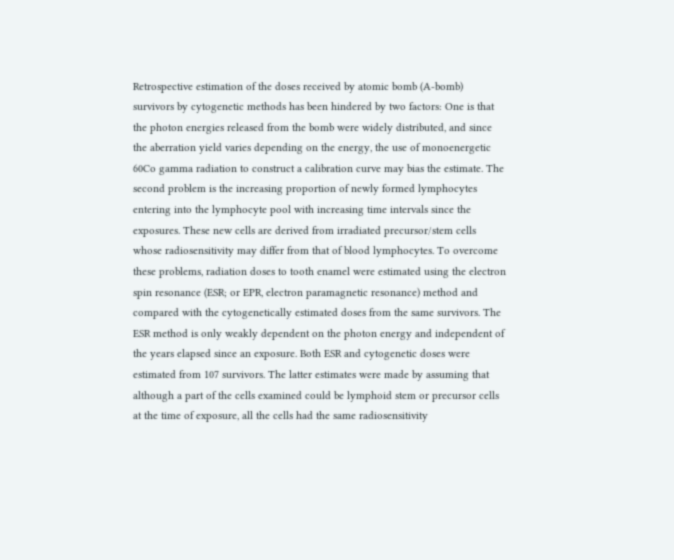Retrospective estimation of the doses received by atomic bomb (A-bomb) survivors by cytogenetic methods has been hindered by two factors: One is that the photon energies released from the bomb were widely distributed, and since the aberration yield varies depending on the energy, the use of monoenergetic 60Co gamma radiation to construct a calibration curve may bias the estimate. The second problem is the increasing proportion of newly formed lymphocytes entering into the lymphocyte pool with increasing time intervals since the exposures. These new cells are derived from irradiated precursor/stem cells whose radiosensitivity may differ from that of blood lymphocytes. To overcome these problems, radiation doses to tooth enamel were estimated using the electron spin resonance (ESR; or EPR, electron paramagnetic resonance) method and compared with the cytogenetically estimated doses from the same survivors. The ESR method is only weakly dependent on the photon energy and independent of the years elapsed since an exposure. Both ESR and cytogenetic doses were estimated from 107 survivors. The latter estimates were made by assuming that although a part of the cells examined could be lymphoid stem or precursor cells at the time of exposure, all the cells had the same radiosensitivity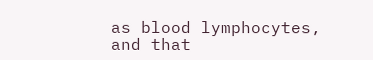as blood lymphocytes, and that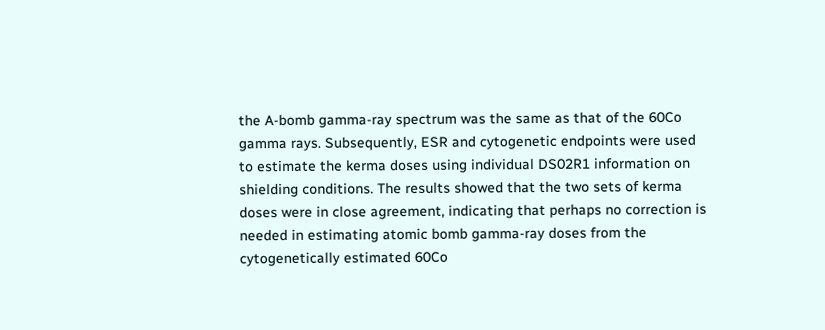the A-bomb gamma-ray spectrum was the same as that of the 60Co gamma rays. Subsequently, ESR and cytogenetic endpoints were used to estimate the kerma doses using individual DS02R1 information on shielding conditions. The results showed that the two sets of kerma doses were in close agreement, indicating that perhaps no correction is needed in estimating atomic bomb gamma-ray doses from the cytogenetically estimated 60Co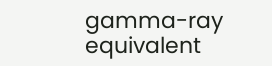gamma-ray equivalent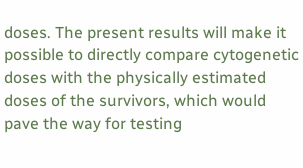doses. The present results will make it possible to directly compare cytogenetic doses with the physically estimated doses of the survivors, which would pave the way for testing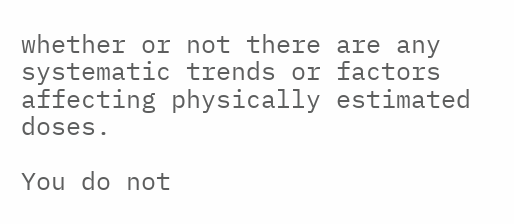whether or not there are any systematic trends or factors affecting physically estimated doses.

You do not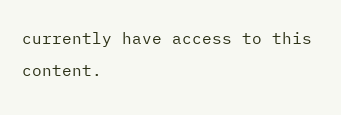currently have access to this content.